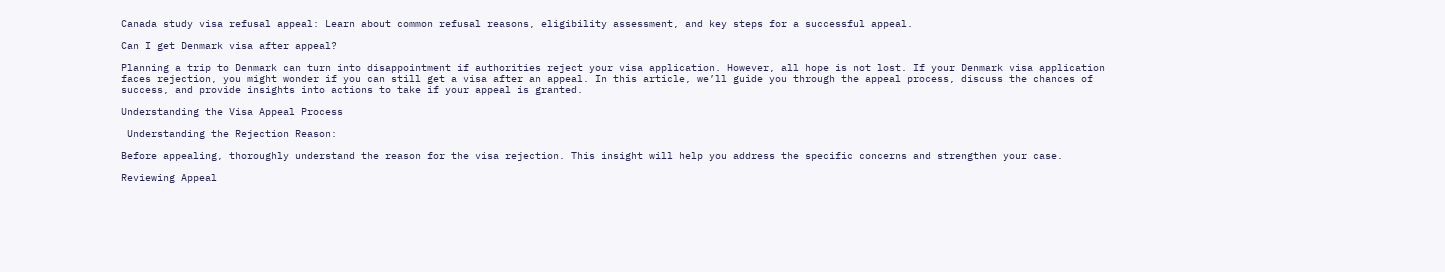Canada study visa refusal appeal: Learn about common refusal reasons, eligibility assessment, and key steps for a successful appeal.

Can I get Denmark visa after appeal?

Planning a trip to Denmark can turn into disappointment if authorities reject your visa application. However, all hope is not lost. If your Denmark visa application faces rejection, you might wonder if you can still get a visa after an appeal. In this article, we’ll guide you through the appeal process, discuss the chances of success, and provide insights into actions to take if your appeal is granted.

Understanding the Visa Appeal Process

 Understanding the Rejection Reason:

Before appealing, thoroughly understand the reason for the visa rejection. This insight will help you address the specific concerns and strengthen your case.

Reviewing Appeal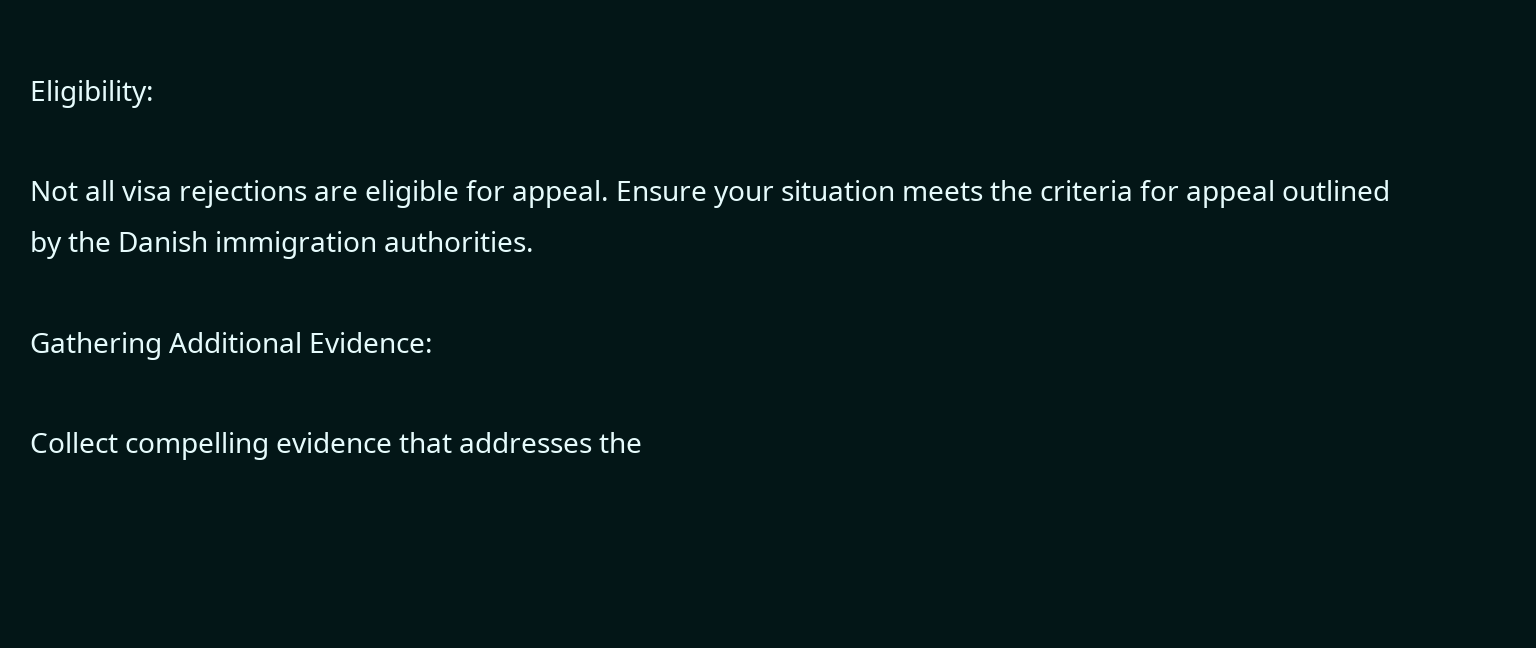Eligibility:

Not all visa rejections are eligible for appeal. Ensure your situation meets the criteria for appeal outlined by the Danish immigration authorities.

Gathering Additional Evidence:

Collect compelling evidence that addresses the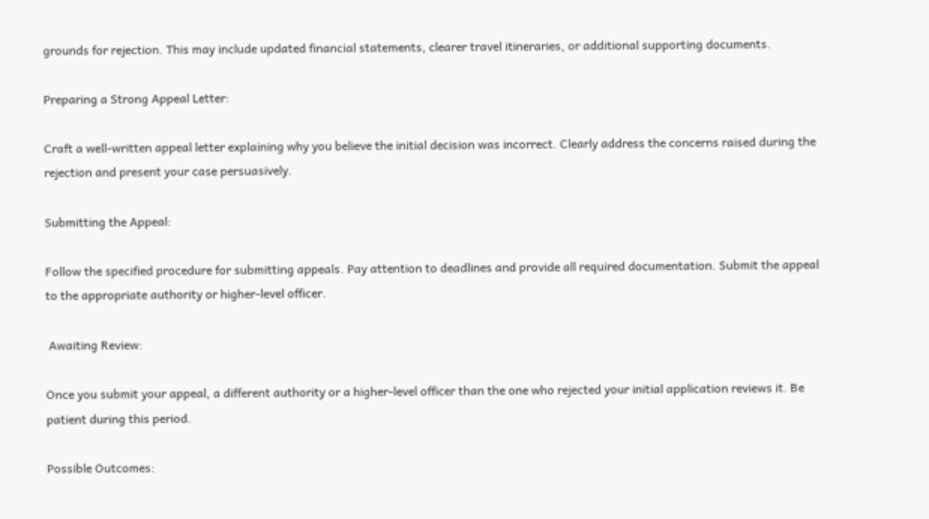grounds for rejection. This may include updated financial statements, clearer travel itineraries, or additional supporting documents.

Preparing a Strong Appeal Letter:

Craft a well-written appeal letter explaining why you believe the initial decision was incorrect. Clearly address the concerns raised during the rejection and present your case persuasively.

Submitting the Appeal:

Follow the specified procedure for submitting appeals. Pay attention to deadlines and provide all required documentation. Submit the appeal to the appropriate authority or higher-level officer.

 Awaiting Review:

Once you submit your appeal, a different authority or a higher-level officer than the one who rejected your initial application reviews it. Be patient during this period.

Possible Outcomes: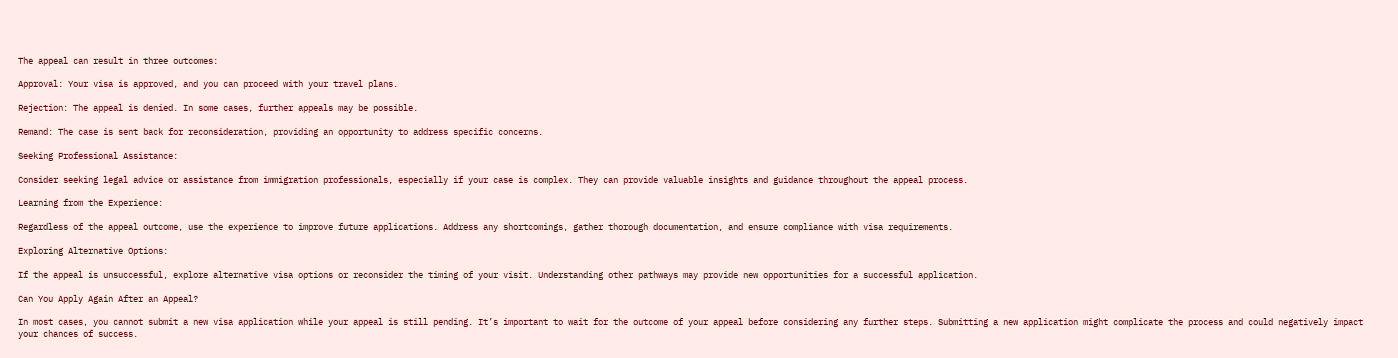The appeal can result in three outcomes:

Approval: Your visa is approved, and you can proceed with your travel plans.

Rejection: The appeal is denied. In some cases, further appeals may be possible.

Remand: The case is sent back for reconsideration, providing an opportunity to address specific concerns.

Seeking Professional Assistance:

Consider seeking legal advice or assistance from immigration professionals, especially if your case is complex. They can provide valuable insights and guidance throughout the appeal process.

Learning from the Experience:

Regardless of the appeal outcome, use the experience to improve future applications. Address any shortcomings, gather thorough documentation, and ensure compliance with visa requirements.

Exploring Alternative Options:

If the appeal is unsuccessful, explore alternative visa options or reconsider the timing of your visit. Understanding other pathways may provide new opportunities for a successful application.

Can You Apply Again After an Appeal?

In most cases, you cannot submit a new visa application while your appeal is still pending. It’s important to wait for the outcome of your appeal before considering any further steps. Submitting a new application might complicate the process and could negatively impact your chances of success.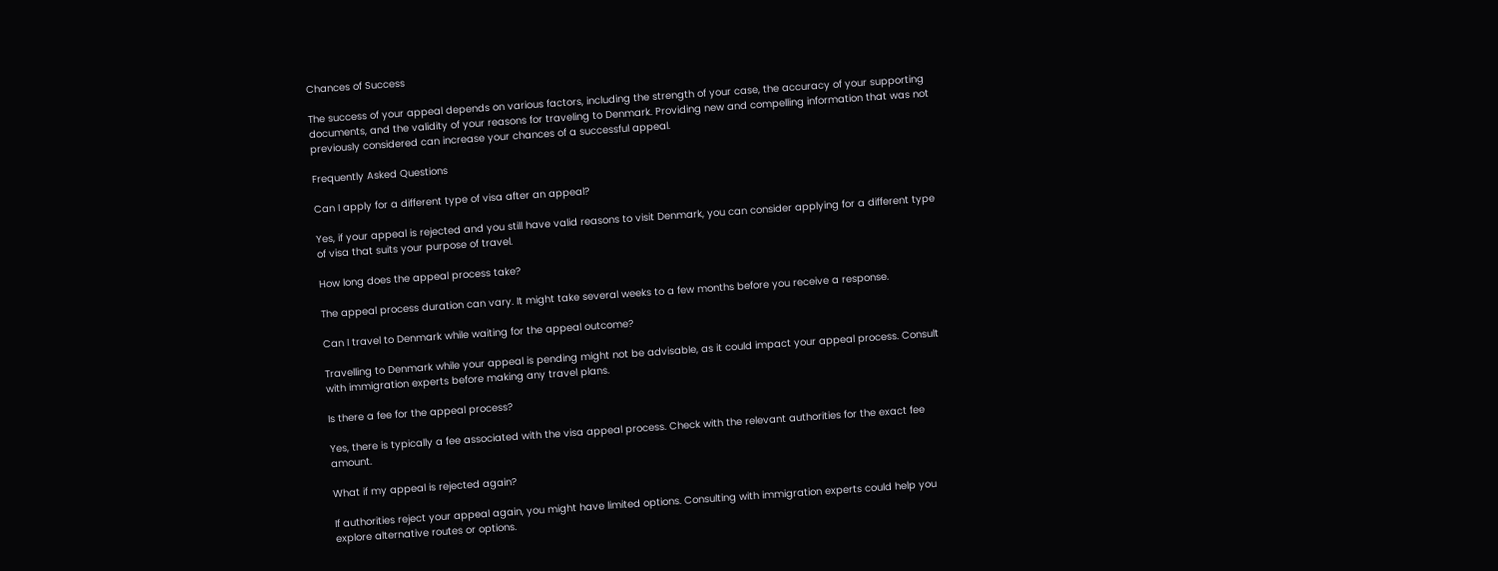Chances of Success

The success of your appeal depends on various factors, including the strength of your case, the accuracy of your supporting documents, and the validity of your reasons for traveling to Denmark. Providing new and compelling information that was not previously considered can increase your chances of a successful appeal.

Frequently Asked Questions

Can I apply for a different type of visa after an appeal?

Yes, if your appeal is rejected and you still have valid reasons to visit Denmark, you can consider applying for a different type of visa that suits your purpose of travel.

How long does the appeal process take?

The appeal process duration can vary. It might take several weeks to a few months before you receive a response.

Can I travel to Denmark while waiting for the appeal outcome?

Travelling to Denmark while your appeal is pending might not be advisable, as it could impact your appeal process. Consult with immigration experts before making any travel plans.

Is there a fee for the appeal process?

Yes, there is typically a fee associated with the visa appeal process. Check with the relevant authorities for the exact fee amount.

What if my appeal is rejected again?

If authorities reject your appeal again, you might have limited options. Consulting with immigration experts could help you explore alternative routes or options.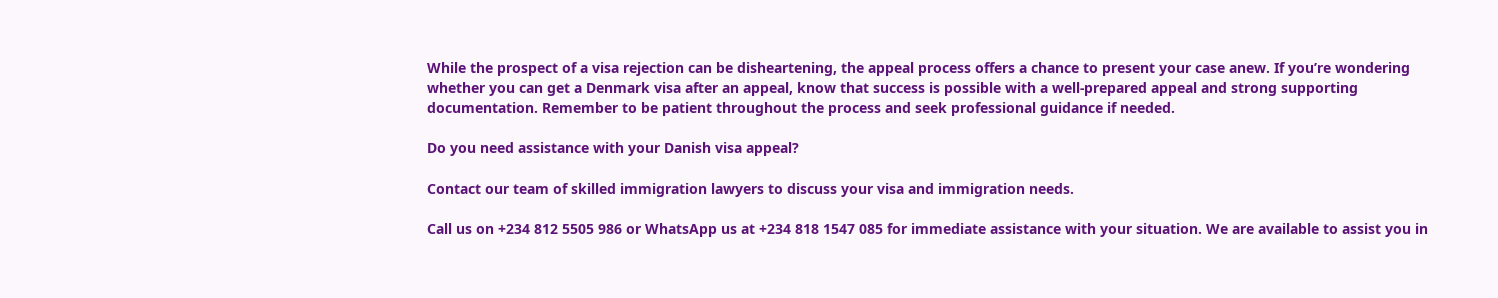While the prospect of a visa rejection can be disheartening, the appeal process offers a chance to present your case anew. If you’re wondering whether you can get a Denmark visa after an appeal, know that success is possible with a well-prepared appeal and strong supporting documentation. Remember to be patient throughout the process and seek professional guidance if needed.

Do you need assistance with your Danish visa appeal?

Contact our team of skilled immigration lawyers to discuss your visa and immigration needs.

Call us on +234 812 5505 986 or WhatsApp us at +234 818 1547 085 for immediate assistance with your situation. We are available to assist you in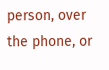person, over the phone, or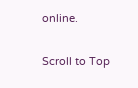online.

Scroll to Top